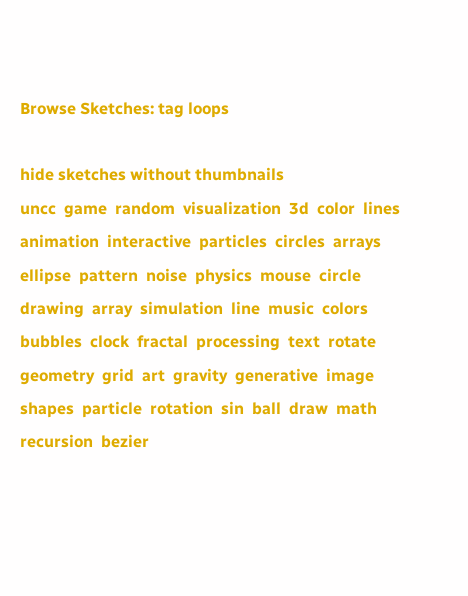Browse Sketches: tag loops

hide sketches without thumbnails
uncc  game  random  visualization  3d  color  lines  animation  interactive  particles  circles  arrays  ellipse  pattern  noise  physics  mouse  circle  drawing  array  simulation  line  music  colors  bubbles  clock  fractal  processing  text  rotate  geometry  grid  art  gravity  generative  image  shapes  particle  rotation  sin  ball  draw  math  recursion  bezier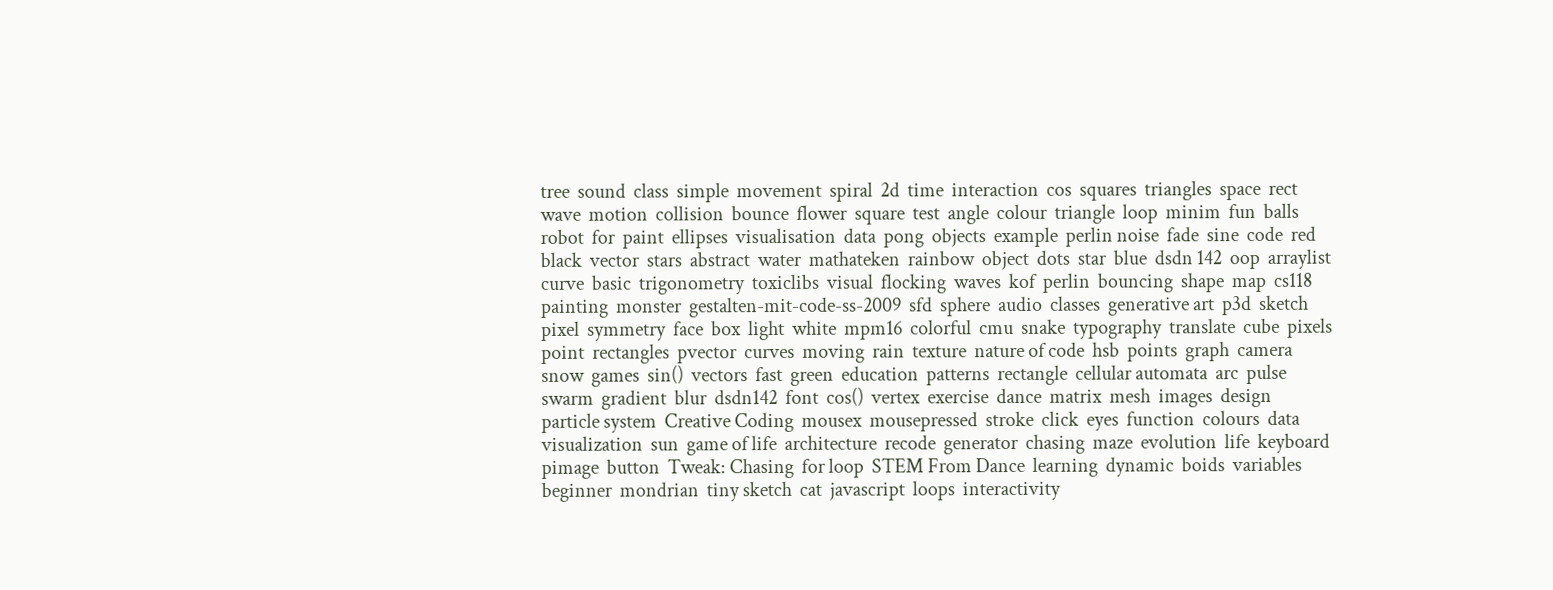tree  sound  class  simple  movement  spiral  2d  time  interaction  cos  squares  triangles  space  rect  wave  motion  collision  bounce  flower  square  test  angle  colour  triangle  loop  minim  fun  balls  robot  for  paint  ellipses  visualisation  data  pong  objects  example  perlin noise  fade  sine  code  red  black  vector  stars  abstract  water  mathateken  rainbow  object  dots  star  blue  dsdn 142  oop  arraylist  curve  basic  trigonometry  toxiclibs  visual  flocking  waves  kof  perlin  bouncing  shape  map  cs118  painting  monster  gestalten-mit-code-ss-2009  sfd  sphere  audio  classes  generative art  p3d  sketch  pixel  symmetry  face  box  light  white  mpm16  colorful  cmu  snake  typography  translate  cube  pixels  point  rectangles  pvector  curves  moving  rain  texture  nature of code  hsb  points  graph  camera  snow  games  sin()  vectors  fast  green  education  patterns  rectangle  cellular automata  arc  pulse  swarm  gradient  blur  dsdn142  font  cos()  vertex  exercise  dance  matrix  mesh  images  design  particle system  Creative Coding  mousex  mousepressed  stroke  click  eyes  function  colours  data visualization  sun  game of life  architecture  recode  generator  chasing  maze  evolution  life  keyboard  pimage  button  Tweak: Chasing  for loop  STEM From Dance  learning  dynamic  boids  variables  beginner  mondrian  tiny sketch  cat  javascript  loops  interactivity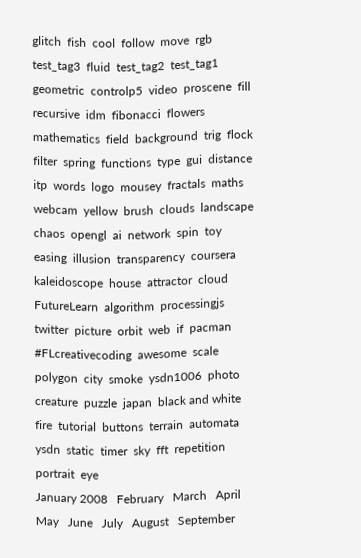glitch  fish  cool  follow  move  rgb  test_tag3  fluid  test_tag2  test_tag1  geometric  controlp5  video  proscene  fill  recursive  idm  fibonacci  flowers  mathematics  field  background  trig  flock  filter  spring  functions  type  gui  distance  itp  words  logo  mousey  fractals  maths  webcam  yellow  brush  clouds  landscape  chaos  opengl  ai  network  spin  toy  easing  illusion  transparency  coursera  kaleidoscope  house  attractor  cloud  FutureLearn  algorithm  processingjs  twitter  picture  orbit  web  if  pacman  #FLcreativecoding  awesome  scale  polygon  city  smoke  ysdn1006  photo  creature  puzzle  japan  black and white  fire  tutorial  buttons  terrain  automata  ysdn  static  timer  sky  fft  repetition  portrait  eye
January 2008   February   March   April   May   June   July   August   September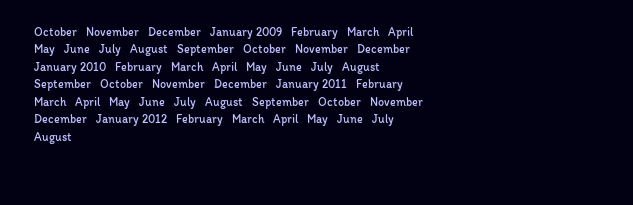October   November   December   January 2009   February   March   April   May   June   July   August   September   October   November   December   January 2010   February   March   April   May   June   July   August   September   October   November   December   January 2011   February   March   April   May   June   July   August   September   October   November   December   January 2012   February   March   April   May   June   July   August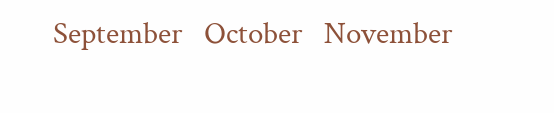September   October   November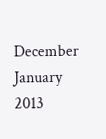December   January 2013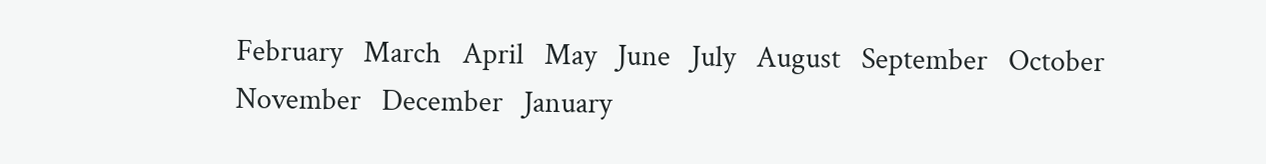February   March   April   May   June   July   August   September   October   November   December   January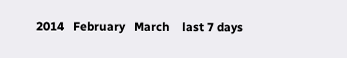2014   February   March    last 7 days